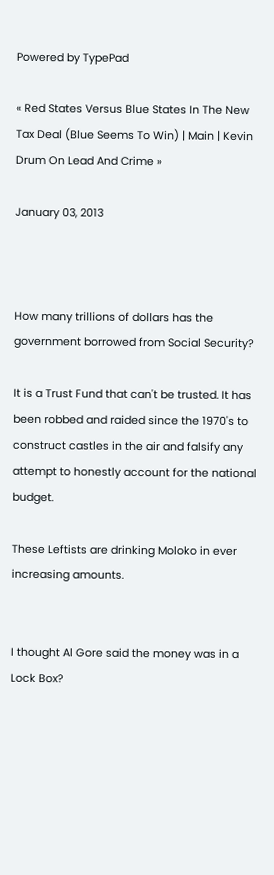Powered by TypePad

« Red States Versus Blue States In The New Tax Deal (Blue Seems To Win) | Main | Kevin Drum On Lead And Crime »

January 03, 2013



How many trillions of dollars has the government borrowed from Social Security?

It is a Trust Fund that can't be trusted. It has been robbed and raided since the 1970's to construct castles in the air and falsify any attempt to honestly account for the national budget.

These Leftists are drinking Moloko in ever increasing amounts.


I thought Al Gore said the money was in a Lock Box?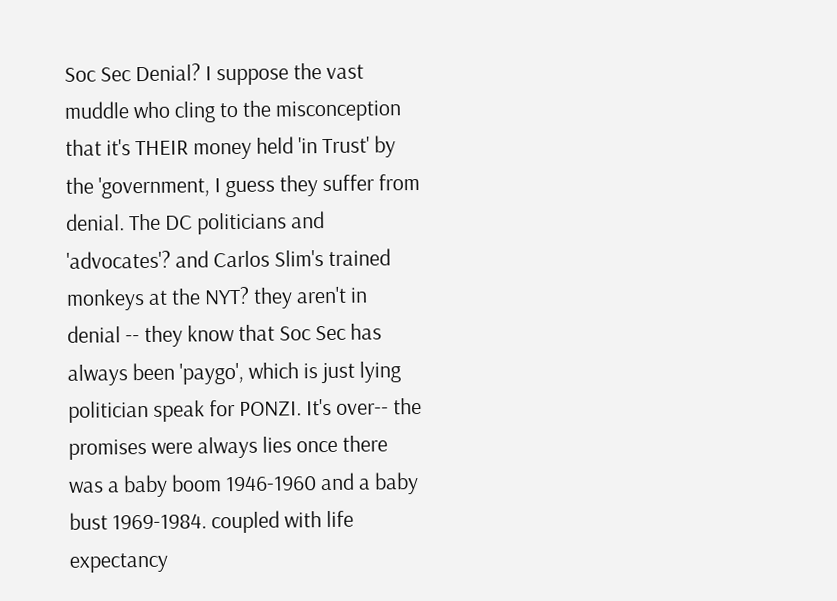Soc Sec Denial? I suppose the vast muddle who cling to the misconception that it's THEIR money held 'in Trust' by the 'government, I guess they suffer from denial. The DC politicians and 'advocates'? and Carlos Slim's trained monkeys at the NYT? they aren't in denial -- they know that Soc Sec has always been 'paygo', which is just lying politician speak for PONZI. It's over-- the promises were always lies once there was a baby boom 1946-1960 and a baby bust 1969-1984. coupled with life expectancy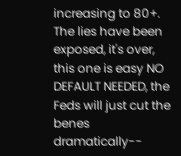increasing to 80+. The lies have been exposed, it's over, this one is easy NO DEFAULT NEEDED, the Feds will just cut the benes dramatically--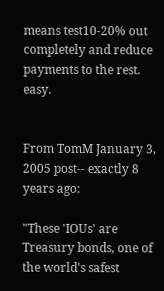means test10-20% out completely and reduce payments to the rest. easy.


From TomM January 3, 2005 post-- exactly 8 years ago:

"These 'IOUs' are Treasury bonds, one of the world's safest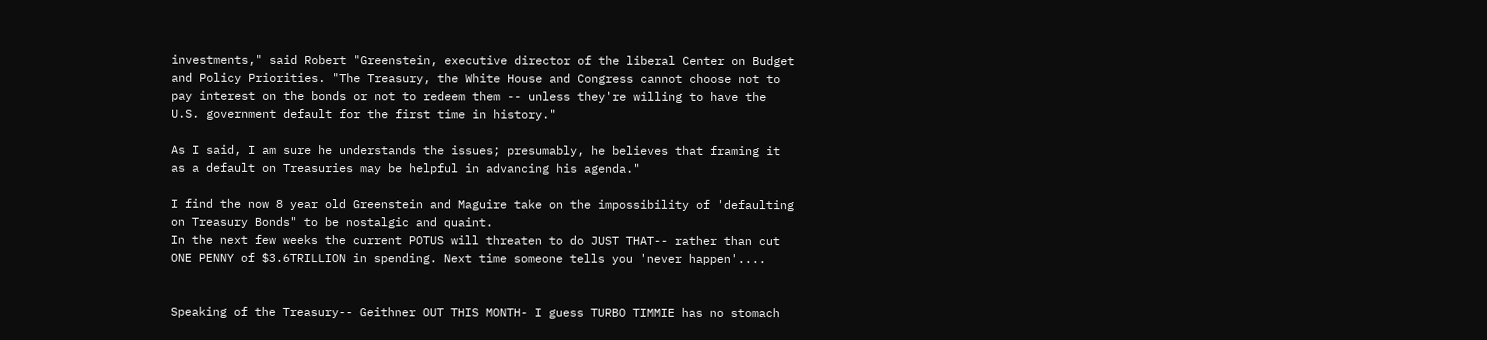investments," said Robert "Greenstein, executive director of the liberal Center on Budget and Policy Priorities. "The Treasury, the White House and Congress cannot choose not to pay interest on the bonds or not to redeem them -- unless they're willing to have the U.S. government default for the first time in history."

As I said, I am sure he understands the issues; presumably, he believes that framing it as a default on Treasuries may be helpful in advancing his agenda."

I find the now 8 year old Greenstein and Maguire take on the impossibility of 'defaulting on Treasury Bonds" to be nostalgic and quaint.
In the next few weeks the current POTUS will threaten to do JUST THAT-- rather than cut ONE PENNY of $3.6TRILLION in spending. Next time someone tells you 'never happen'....


Speaking of the Treasury-- Geithner OUT THIS MONTH- I guess TURBO TIMMIE has no stomach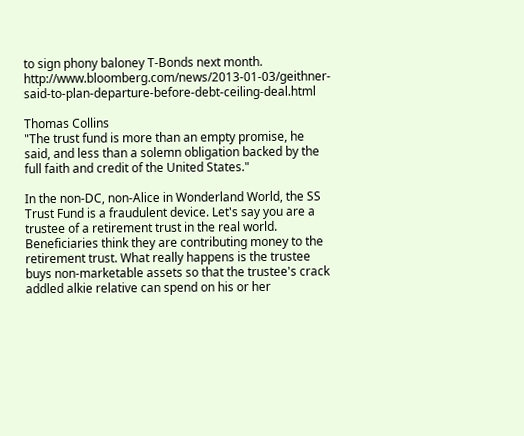to sign phony baloney T-Bonds next month. http://www.bloomberg.com/news/2013-01-03/geithner-said-to-plan-departure-before-debt-ceiling-deal.html

Thomas Collins
"The trust fund is more than an empty promise, he said, and less than a solemn obligation backed by the full faith and credit of the United States."

In the non-DC, non-Alice in Wonderland World, the SS Trust Fund is a fraudulent device. Let's say you are a trustee of a retirement trust in the real world. Beneficiaries think they are contributing money to the retirement trust. What really happens is the trustee buys non-marketable assets so that the trustee's crack addled alkie relative can spend on his or her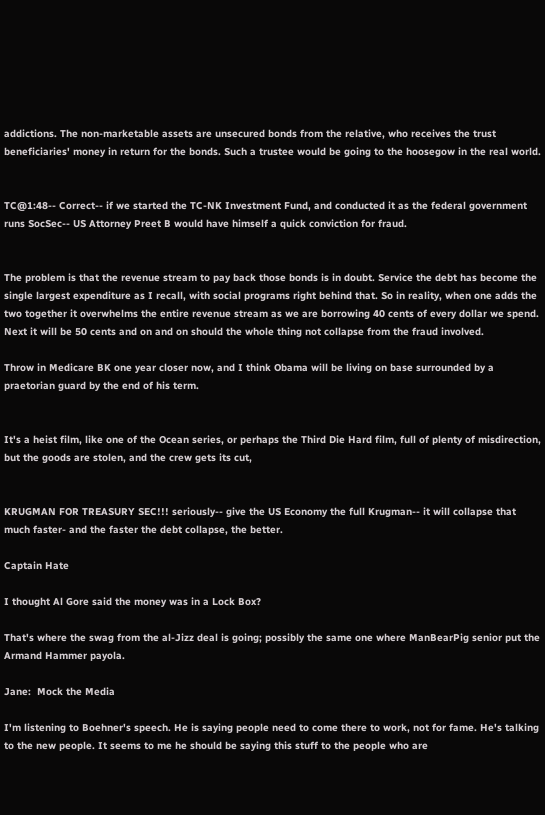addictions. The non-marketable assets are unsecured bonds from the relative, who receives the trust beneficiaries' money in return for the bonds. Such a trustee would be going to the hoosegow in the real world.


TC@1:48-- Correct-- if we started the TC-NK Investment Fund, and conducted it as the federal government runs SocSec-- US Attorney Preet B would have himself a quick conviction for fraud.


The problem is that the revenue stream to pay back those bonds is in doubt. Service the debt has become the single largest expenditure as I recall, with social programs right behind that. So in reality, when one adds the two together it overwhelms the entire revenue stream as we are borrowing 40 cents of every dollar we spend. Next it will be 50 cents and on and on should the whole thing not collapse from the fraud involved.

Throw in Medicare BK one year closer now, and I think Obama will be living on base surrounded by a praetorian guard by the end of his term.


It's a heist film, like one of the Ocean series, or perhaps the Third Die Hard film, full of plenty of misdirection, but the goods are stolen, and the crew gets its cut,


KRUGMAN FOR TREASURY SEC!!! seriously-- give the US Economy the full Krugman-- it will collapse that much faster- and the faster the debt collapse, the better.

Captain Hate

I thought Al Gore said the money was in a Lock Box?

That's where the swag from the al-Jizz deal is going; possibly the same one where ManBearPig senior put the Armand Hammer payola.

Jane:  Mock the Media

I'm listening to Boehner's speech. He is saying people need to come there to work, not for fame. He's talking to the new people. It seems to me he should be saying this stuff to the people who are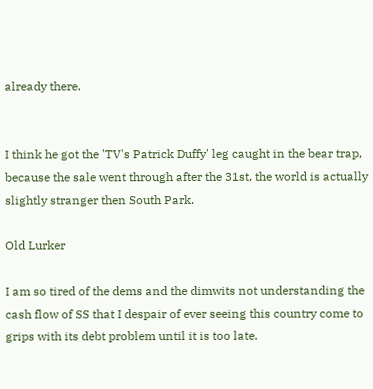already there.


I think he got the 'TV's Patrick Duffy' leg caught in the bear trap, because the sale went through after the 31st, the world is actually slightly stranger then South Park.

Old Lurker

I am so tired of the dems and the dimwits not understanding the cash flow of SS that I despair of ever seeing this country come to grips with its debt problem until it is too late.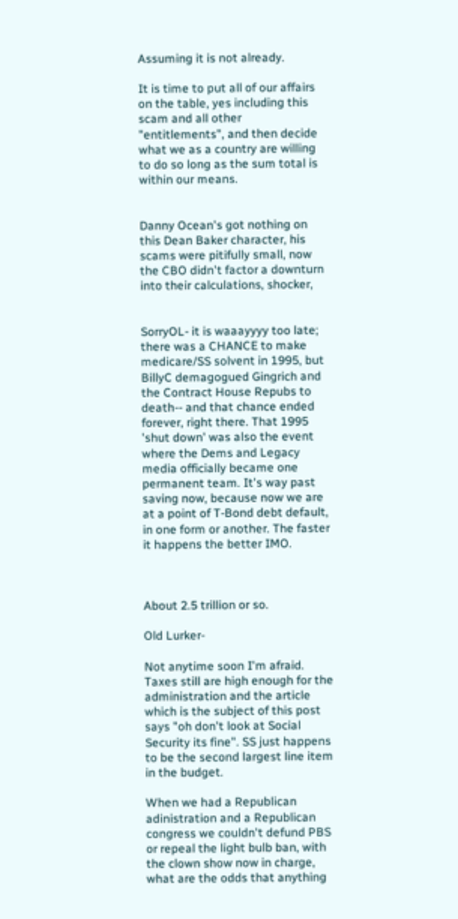Assuming it is not already.

It is time to put all of our affairs on the table, yes including this scam and all other "entitlements", and then decide what we as a country are willing to do so long as the sum total is within our means.


Danny Ocean's got nothing on this Dean Baker character, his scams were pitifully small, now the CBO didn't factor a downturn into their calculations, shocker,


SorryOL- it is waaayyyy too late; there was a CHANCE to make medicare/SS solvent in 1995, but BillyC demagogued Gingrich and the Contract House Repubs to death-- and that chance ended forever, right there. That 1995 'shut down' was also the event where the Dems and Legacy media officially became one permanent team. It's way past saving now, because now we are at a point of T-Bond debt default, in one form or another. The faster it happens the better IMO.



About 2.5 trillion or so.

Old Lurker-

Not anytime soon I'm afraid. Taxes still are high enough for the administration and the article which is the subject of this post says "oh don't look at Social Security its fine". SS just happens to be the second largest line item in the budget.

When we had a Republican adinistration and a Republican congress we couldn't defund PBS or repeal the light bulb ban, with the clown show now in charge, what are the odds that anything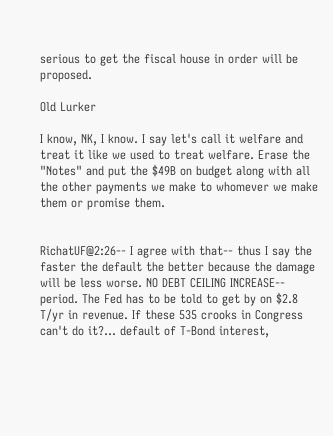serious to get the fiscal house in order will be proposed.

Old Lurker

I know, NK, I know. I say let's call it welfare and treat it like we used to treat welfare. Erase the "Notes" and put the $49B on budget along with all the other payments we make to whomever we make them or promise them.


RichatUF@2:26-- I agree with that-- thus I say the faster the default the better because the damage will be less worse. NO DEBT CEILING INCREASE-- period. The Fed has to be told to get by on $2.8 T/yr in revenue. If these 535 crooks in Congress can't do it?... default of T-Bond interest,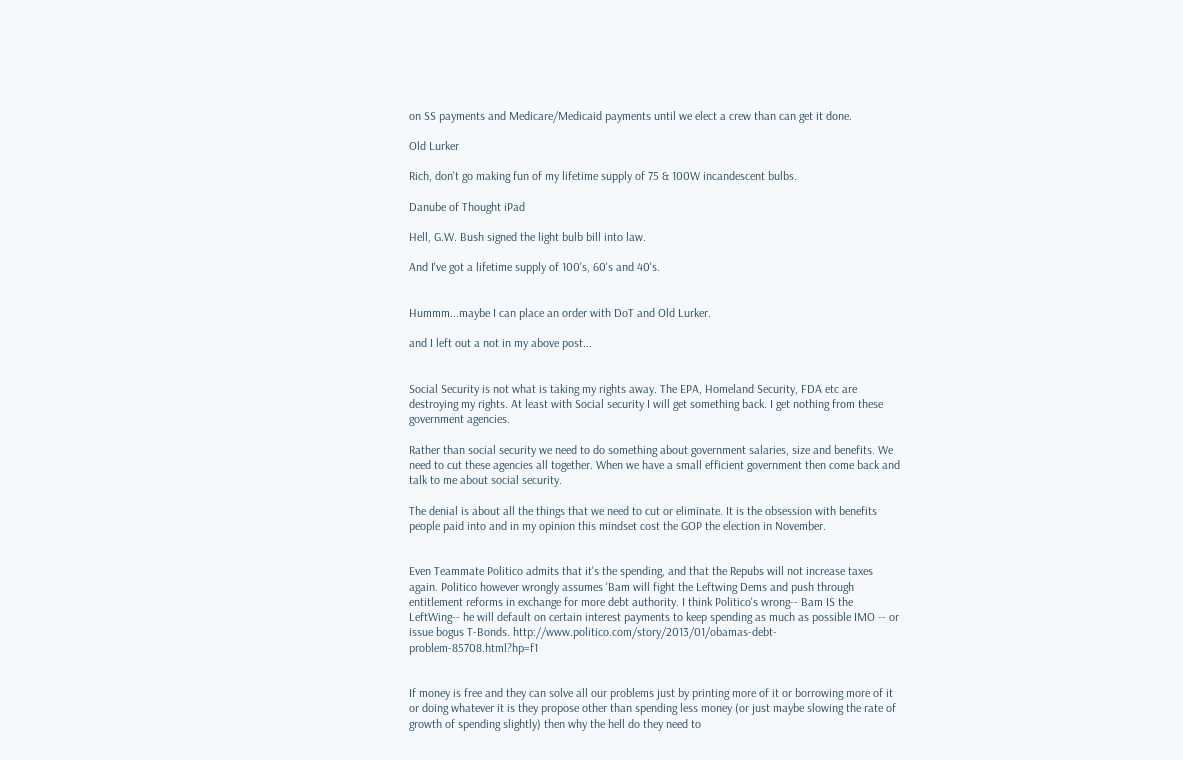on SS payments and Medicare/Medicaid payments until we elect a crew than can get it done.

Old Lurker

Rich, don't go making fun of my lifetime supply of 75 & 100W incandescent bulbs.

Danube of Thought iPad

Hell, G.W. Bush signed the light bulb bill into law.

And I've got a lifetime supply of 100's, 60's and 40's.


Hummm...maybe I can place an order with DoT and Old Lurker.

and I left out a not in my above post...


Social Security is not what is taking my rights away. The EPA, Homeland Security, FDA etc are destroying my rights. At least with Social security I will get something back. I get nothing from these government agencies.

Rather than social security we need to do something about government salaries, size and benefits. We need to cut these agencies all together. When we have a small efficient government then come back and talk to me about social security.

The denial is about all the things that we need to cut or eliminate. It is the obsession with benefits people paid into and in my opinion this mindset cost the GOP the election in November.


Even Teammate Politico admits that it's the spending, and that the Repubs will not increase taxes again. Politico however wrongly assumes 'Bam will fight the Leftwing Dems and push through entitlement reforms in exchange for more debt authority. I think Politico's wrong-- Bam IS the LeftWing-- he will default on certain interest payments to keep spending as much as possible IMO -- or issue bogus T-Bonds. http://www.politico.com/story/2013/01/obamas-debt-problem-85708.html?hp=f1


If money is free and they can solve all our problems just by printing more of it or borrowing more of it or doing whatever it is they propose other than spending less money (or just maybe slowing the rate of growth of spending slightly) then why the hell do they need to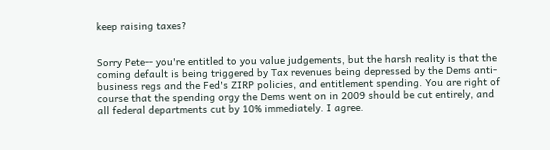keep raising taxes?


Sorry Pete-- you're entitled to you value judgements, but the harsh reality is that the coming default is being triggered by Tax revenues being depressed by the Dems anti-business regs and the Fed's ZIRP policies, and entitlement spending. You are right of course that the spending orgy the Dems went on in 2009 should be cut entirely, and all federal departments cut by 10% immediately. I agree.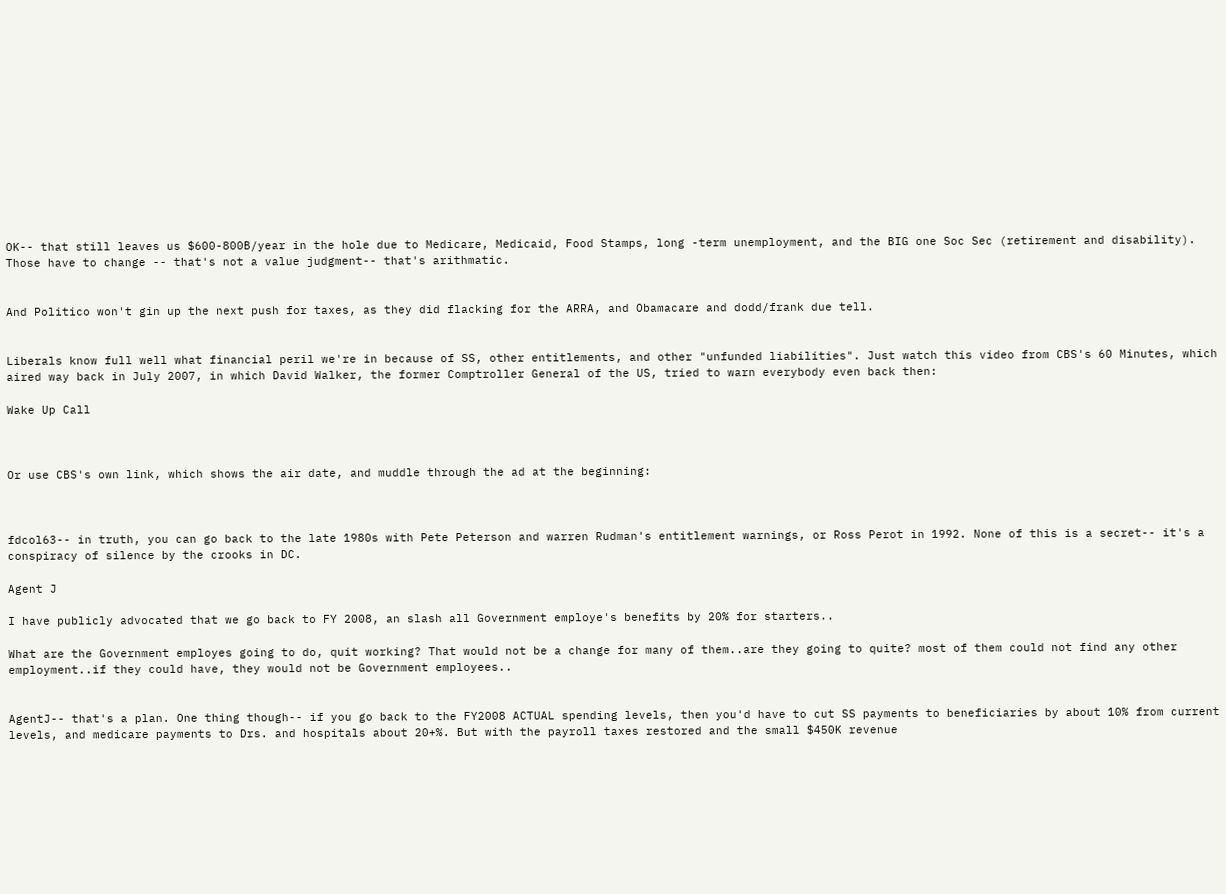OK-- that still leaves us $600-800B/year in the hole due to Medicare, Medicaid, Food Stamps, long -term unemployment, and the BIG one Soc Sec (retirement and disability). Those have to change -- that's not a value judgment-- that's arithmatic.


And Politico won't gin up the next push for taxes, as they did flacking for the ARRA, and Obamacare and dodd/frank due tell.


Liberals know full well what financial peril we're in because of SS, other entitlements, and other "unfunded liabilities". Just watch this video from CBS's 60 Minutes, which aired way back in July 2007, in which David Walker, the former Comptroller General of the US, tried to warn everybody even back then:

Wake Up Call



Or use CBS's own link, which shows the air date, and muddle through the ad at the beginning:



fdcol63-- in truth, you can go back to the late 1980s with Pete Peterson and warren Rudman's entitlement warnings, or Ross Perot in 1992. None of this is a secret-- it's a conspiracy of silence by the crooks in DC.

Agent J

I have publicly advocated that we go back to FY 2008, an slash all Government employe's benefits by 20% for starters..

What are the Government employes going to do, quit working? That would not be a change for many of them..are they going to quite? most of them could not find any other employment..if they could have, they would not be Government employees..


AgentJ-- that's a plan. One thing though-- if you go back to the FY2008 ACTUAL spending levels, then you'd have to cut SS payments to beneficiaries by about 10% from current levels, and medicare payments to Drs. and hospitals about 20+%. But with the payroll taxes restored and the small $450K revenue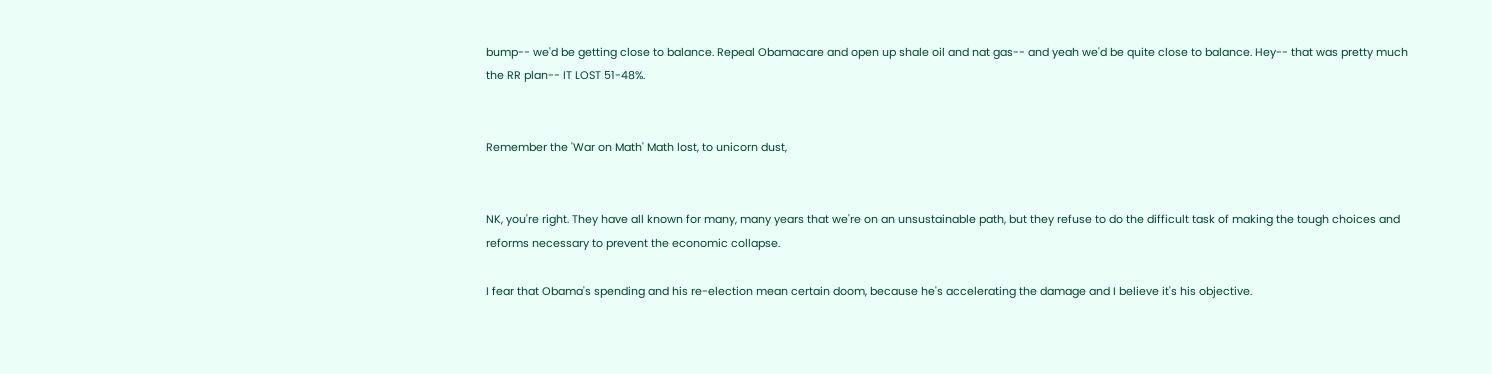bump-- we'd be getting close to balance. Repeal Obamacare and open up shale oil and nat gas-- and yeah we'd be quite close to balance. Hey-- that was pretty much the RR plan-- IT LOST 51-48%.


Remember the 'War on Math' Math lost, to unicorn dust,


NK, you're right. They have all known for many, many years that we're on an unsustainable path, but they refuse to do the difficult task of making the tough choices and reforms necessary to prevent the economic collapse.

I fear that Obama's spending and his re-election mean certain doom, because he's accelerating the damage and I believe it's his objective.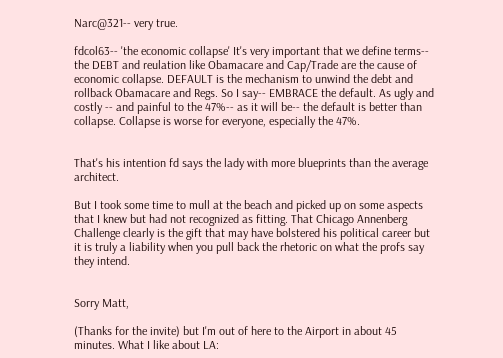Narc@321-- very true.

fdcol63-- 'the economic collapse' It's very important that we define terms-- the DEBT and reulation like Obamacare and Cap/Trade are the cause of economic collapse. DEFAULT is the mechanism to unwind the debt and rollback Obamacare and Regs. So I say-- EMBRACE the default. As ugly and costly -- and painful to the 47%-- as it will be-- the default is better than collapse. Collapse is worse for everyone, especially the 47%.


That's his intention fd says the lady with more blueprints than the average architect.

But I took some time to mull at the beach and picked up on some aspects that I knew but had not recognized as fitting. That Chicago Annenberg Challenge clearly is the gift that may have bolstered his political career but it is truly a liability when you pull back the rhetoric on what the profs say they intend.


Sorry Matt,

(Thanks for the invite) but I'm out of here to the Airport in about 45 minutes. What I like about LA: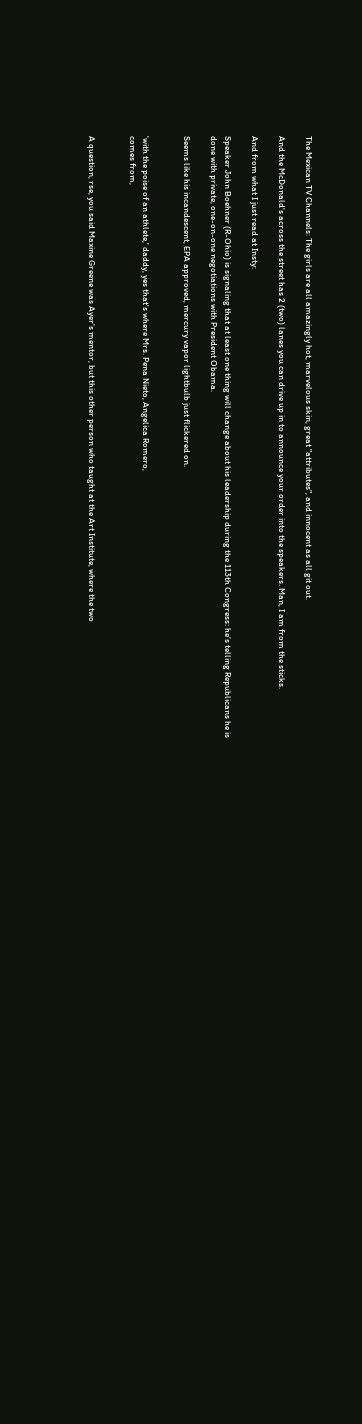The Mexican TV Channels: The girls are all amazingly hot, marvelous skin, great "attributes", and innocent as all git out.

And the McDonald's across the street has 2 (two) lanes you can drive up in to announce your order into the speakers. Man, I am from the sticks.

And from what I just read at Insty:

Speaker John Boehner (R-Ohio) is signaling that at least one thing will change about his leadership during the 113th Congress: he’s telling Republicans he is done with private, one-on-one negotiations with President Obama.

Seems like his incandescent, EPA approved, mercury vapor lightbulb just flickered on.


'with the poise of an athlete,' daddy, yes that's where Mrs. Pena Nieto, Angelica Romero,
comes from,


A question, rse, you said Maxine Greene was Ayer's mentor, but this other person who taught at the Art Institute, where the two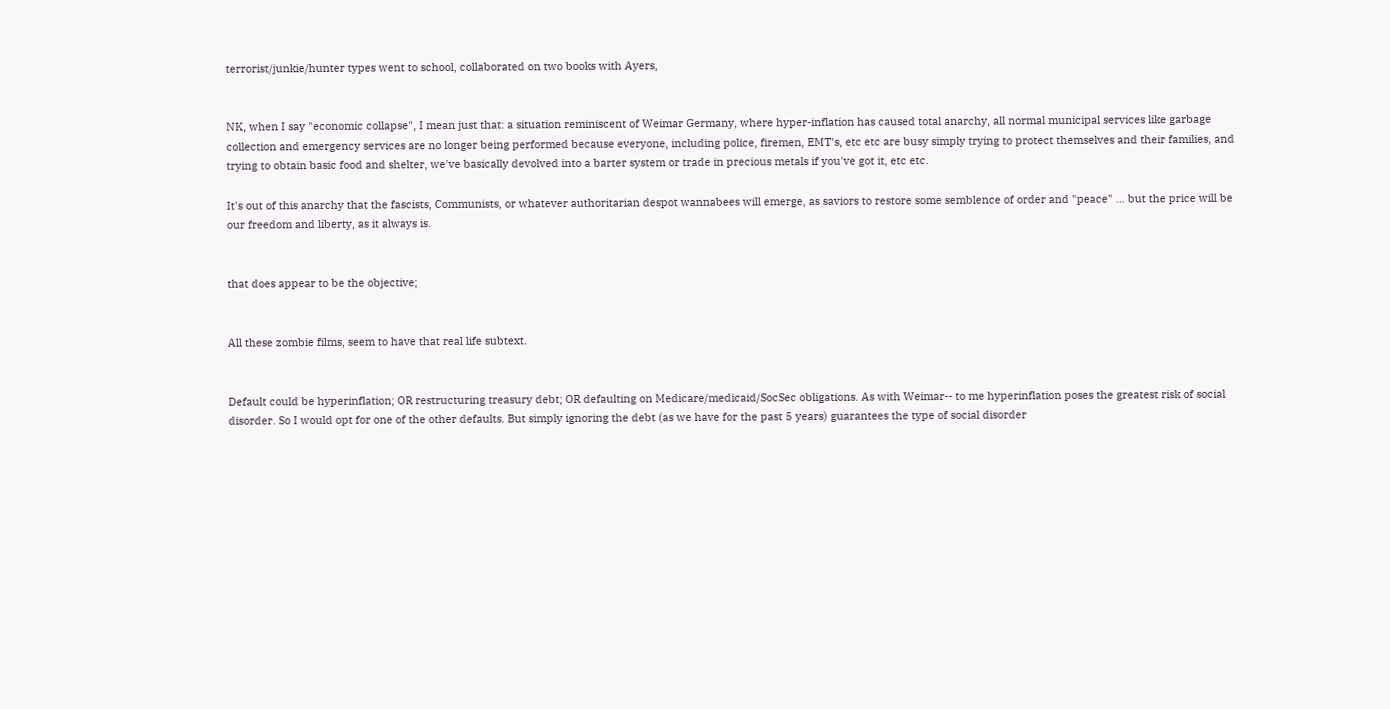terrorist/junkie/hunter types went to school, collaborated on two books with Ayers,


NK, when I say "economic collapse", I mean just that: a situation reminiscent of Weimar Germany, where hyper-inflation has caused total anarchy, all normal municipal services like garbage collection and emergency services are no longer being performed because everyone, including police, firemen, EMT's, etc etc are busy simply trying to protect themselves and their families, and trying to obtain basic food and shelter, we've basically devolved into a barter system or trade in precious metals if you've got it, etc etc.

It's out of this anarchy that the fascists, Communists, or whatever authoritarian despot wannabees will emerge, as saviors to restore some semblence of order and "peace" ... but the price will be our freedom and liberty, as it always is.


that does appear to be the objective;


All these zombie films, seem to have that real life subtext.


Default could be hyperinflation; OR restructuring treasury debt; OR defaulting on Medicare/medicaid/SocSec obligations. As with Weimar-- to me hyperinflation poses the greatest risk of social disorder. So I would opt for one of the other defaults. But simply ignoring the debt (as we have for the past 5 years) guarantees the type of social disorder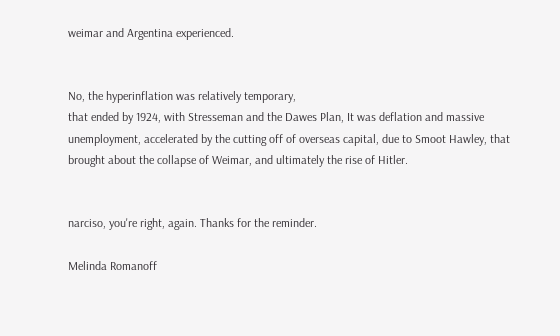weimar and Argentina experienced.


No, the hyperinflation was relatively temporary,
that ended by 1924, with Stresseman and the Dawes Plan, It was deflation and massive unemployment, accelerated by the cutting off of overseas capital, due to Smoot Hawley, that brought about the collapse of Weimar, and ultimately the rise of Hitler.


narciso, you're right, again. Thanks for the reminder.

Melinda Romanoff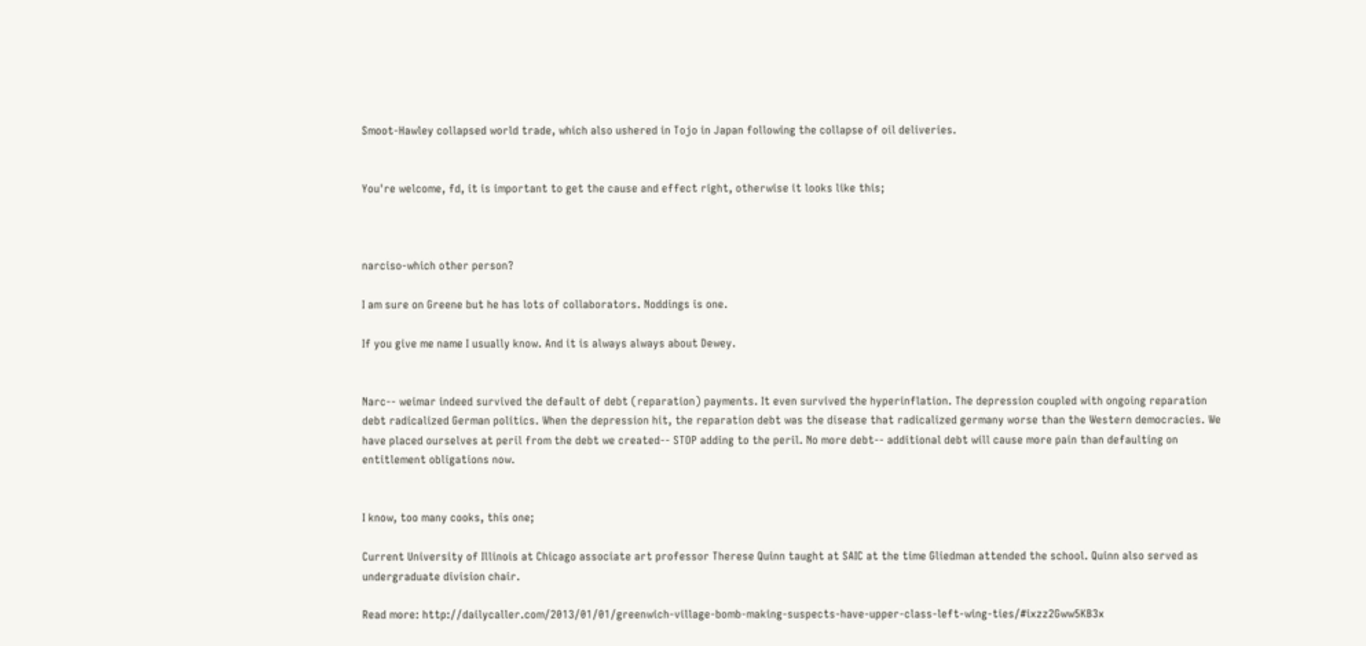Smoot-Hawley collapsed world trade, which also ushered in Tojo in Japan following the collapse of oil deliveries.


You're welcome, fd, it is important to get the cause and effect right, otherwise it looks like this;



narciso-which other person?

I am sure on Greene but he has lots of collaborators. Noddings is one.

If you give me name I usually know. And it is always always about Dewey.


Narc-- weimar indeed survived the default of debt (reparation) payments. It even survived the hyperinflation. The depression coupled with ongoing reparation debt radicalized German politics. When the depression hit, the reparation debt was the disease that radicalized germany worse than the Western democracies. We have placed ourselves at peril from the debt we created-- STOP adding to the peril. No more debt-- additional debt will cause more pain than defaulting on entitlement obligations now.


I know, too many cooks, this one;

Current University of Illinois at Chicago associate art professor Therese Quinn taught at SAIC at the time Gliedman attended the school. Quinn also served as undergraduate division chair.

Read more: http://dailycaller.com/2013/01/01/greenwich-village-bomb-making-suspects-have-upper-class-left-wing-ties/#ixzz2Gww5KB3x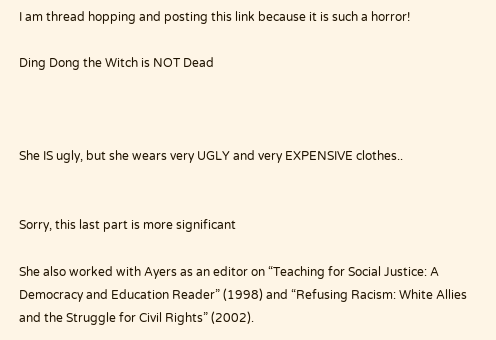I am thread hopping and posting this link because it is such a horror!

Ding Dong the Witch is NOT Dead



She IS ugly, but she wears very UGLY and very EXPENSIVE clothes..


Sorry, this last part is more significant

She also worked with Ayers as an editor on “Teaching for Social Justice: A Democracy and Education Reader” (1998) and “Refusing Racism: White Allies and the Struggle for Civil Rights” (2002).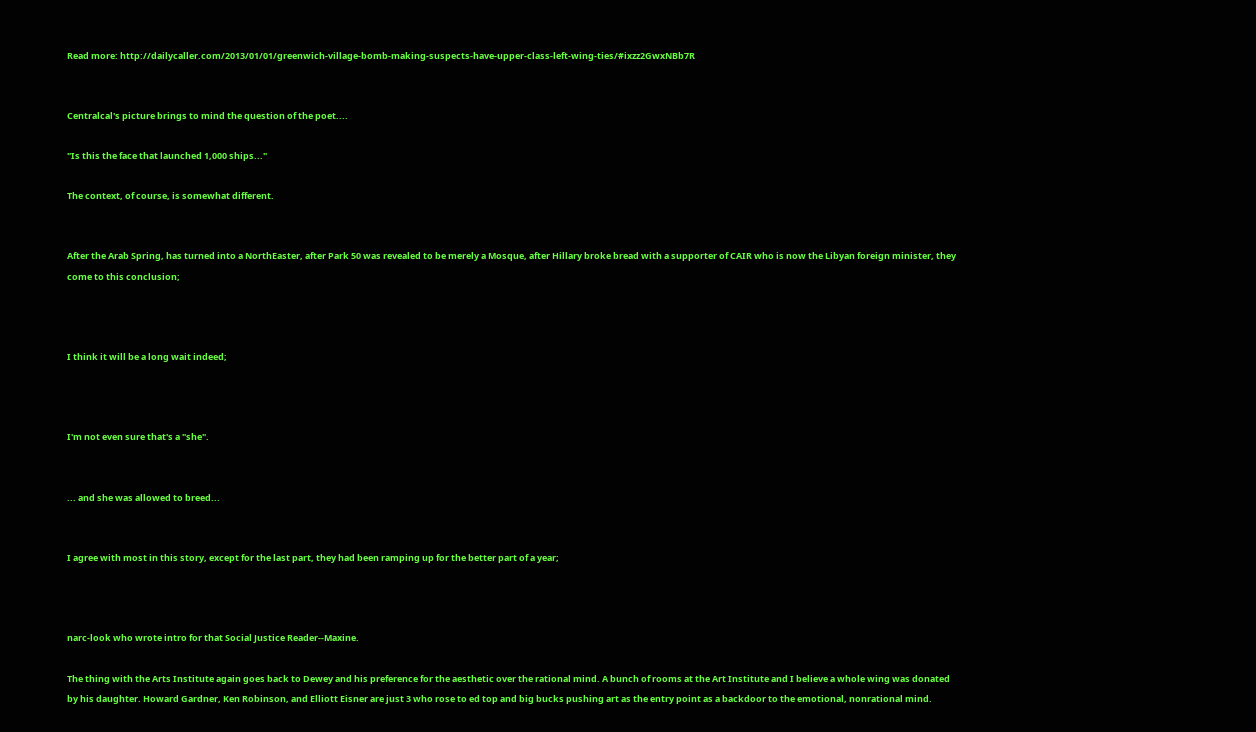Read more: http://dailycaller.com/2013/01/01/greenwich-village-bomb-making-suspects-have-upper-class-left-wing-ties/#ixzz2GwxNBb7R


Centralcal's picture brings to mind the question of the poet....

"Is this the face that launched 1,000 ships..."

The context, of course, is somewhat different.


After the Arab Spring, has turned into a NorthEaster, after Park 50 was revealed to be merely a Mosque, after Hillary broke bread with a supporter of CAIR who is now the Libyan foreign minister, they come to this conclusion;



I think it will be a long wait indeed;



I'm not even sure that's a "she".


... and she was allowed to breed...


I agree with most in this story, except for the last part, they had been ramping up for the better part of a year;



narc-look who wrote intro for that Social Justice Reader--Maxine.

The thing with the Arts Institute again goes back to Dewey and his preference for the aesthetic over the rational mind. A bunch of rooms at the Art Institute and I believe a whole wing was donated by his daughter. Howard Gardner, Ken Robinson, and Elliott Eisner are just 3 who rose to ed top and big bucks pushing art as the entry point as a backdoor to the emotional, nonrational mind.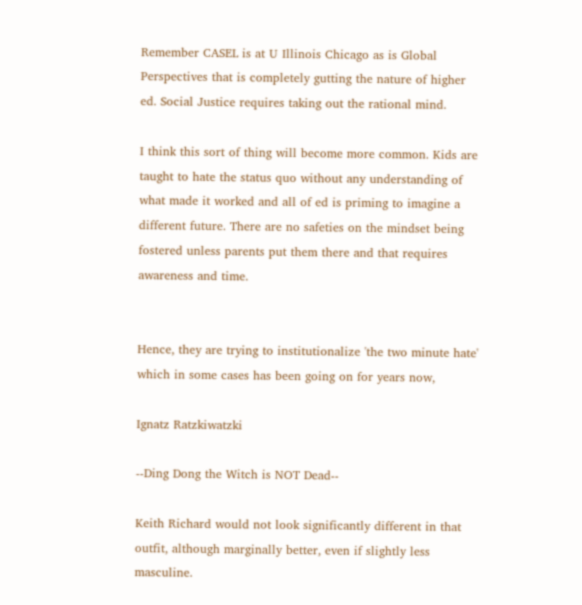Remember CASEL is at U Illinois Chicago as is Global Perspectives that is completely gutting the nature of higher ed. Social Justice requires taking out the rational mind.

I think this sort of thing will become more common. Kids are taught to hate the status quo without any understanding of what made it worked and all of ed is priming to imagine a different future. There are no safeties on the mindset being fostered unless parents put them there and that requires awareness and time.


Hence, they are trying to institutionalize 'the two minute hate' which in some cases has been going on for years now,

Ignatz Ratzkiwatzki

--Ding Dong the Witch is NOT Dead--

Keith Richard would not look significantly different in that outfit, although marginally better, even if slightly less masculine.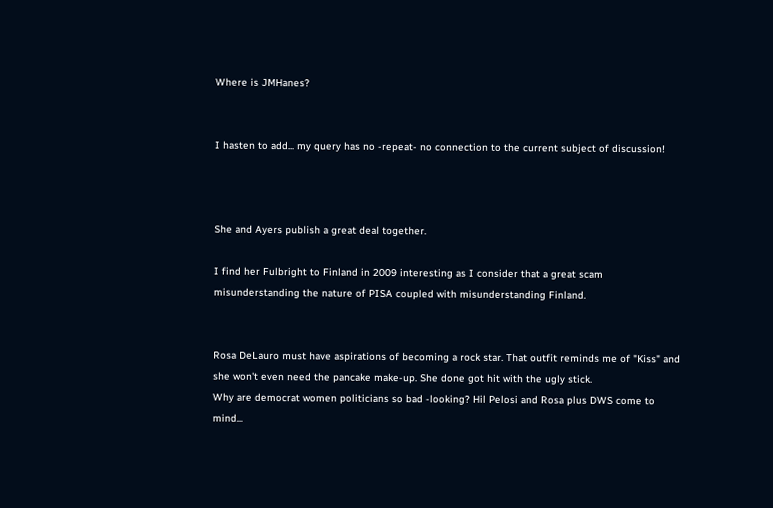Where is JMHanes?


I hasten to add... my query has no -repeat- no connection to the current subject of discussion!



She and Ayers publish a great deal together.

I find her Fulbright to Finland in 2009 interesting as I consider that a great scam misunderstanding the nature of PISA coupled with misunderstanding Finland.


Rosa DeLauro must have aspirations of becoming a rock star. That outfit reminds me of "Kiss" and she won't even need the pancake make-up. She done got hit with the ugly stick.
Why are democrat women politicians so bad -looking? Hil Pelosi and Rosa plus DWS come to mind...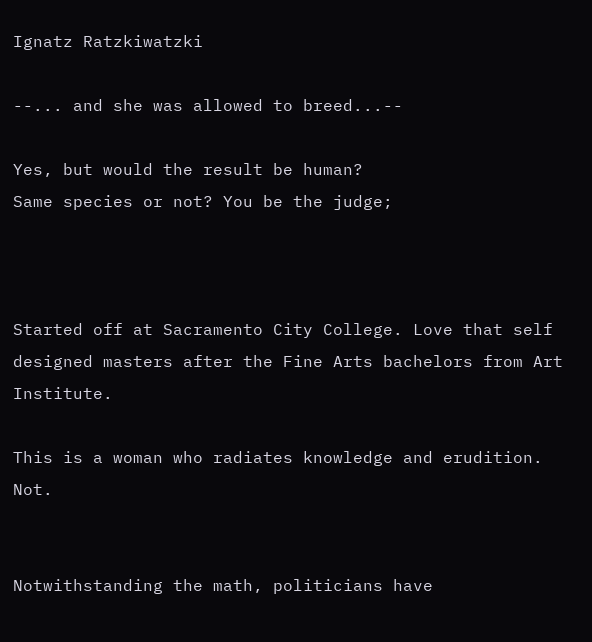Ignatz Ratzkiwatzki

--... and she was allowed to breed...--

Yes, but would the result be human?
Same species or not? You be the judge;



Started off at Sacramento City College. Love that self designed masters after the Fine Arts bachelors from Art Institute.

This is a woman who radiates knowledge and erudition. Not.


Notwithstanding the math, politicians have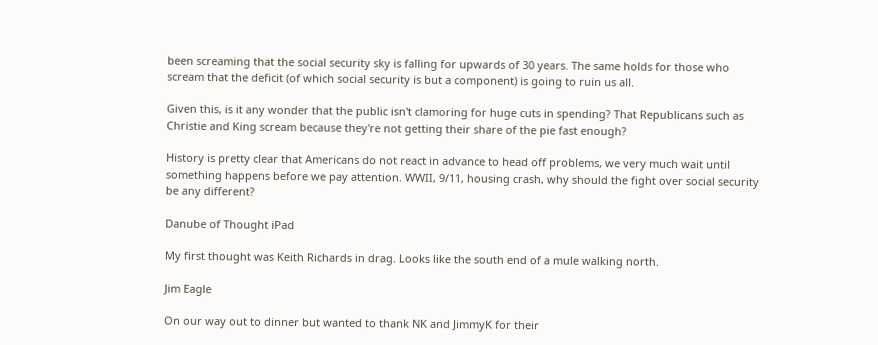been screaming that the social security sky is falling for upwards of 30 years. The same holds for those who scream that the deficit (of which social security is but a component) is going to ruin us all.

Given this, is it any wonder that the public isn't clamoring for huge cuts in spending? That Republicans such as Christie and King scream because they're not getting their share of the pie fast enough?

History is pretty clear that Americans do not react in advance to head off problems, we very much wait until something happens before we pay attention. WWII, 9/11, housing crash, why should the fight over social security be any different?

Danube of Thought iPad

My first thought was Keith Richards in drag. Looks like the south end of a mule walking north.

Jim Eagle

On our way out to dinner but wanted to thank NK and JimmyK for their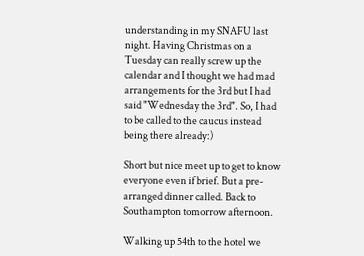understanding in my SNAFU last night. Having Christmas on a Tuesday can really screw up the calendar and I thought we had mad arrangements for the 3rd but I had said "Wednesday the 3rd". So, I had to be called to the caucus instead being there already:)

Short but nice meet up to get to know everyone even if brief. But a pre-arranged dinner called. Back to Southampton tomorrow afternoon.

Walking up 54th to the hotel we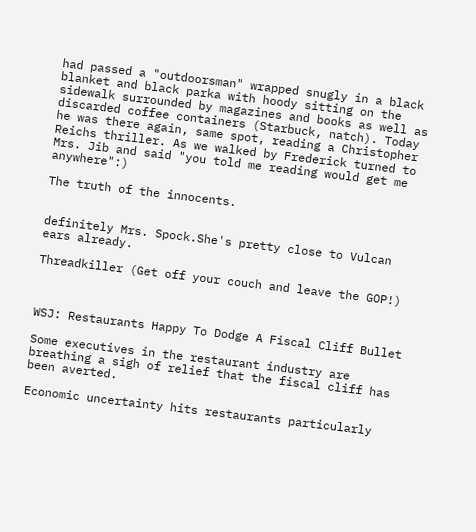had passed a "outdoorsman" wrapped snugly in a black blanket and black parka with hoody sitting on the sidewalk surrounded by magazines and books as well as discarded coffee containers (Starbuck, natch). Today he was there again, same spot, reading a Christopher Reichs thriller. As we walked by Frederick turned to Mrs. Jib and said "you told me reading would get me anywhere":)

The truth of the innocents.


definitely Mrs. Spock.She's pretty close to Vulcan ears already.

Threadkiller (Get off your couch and leave the GOP!)



WSJ: Restaurants Happy To Dodge A Fiscal Cliff Bullet

Some executives in the restaurant industry are breathing a sigh of relief that the fiscal cliff has been averted.

Economic uncertainty hits restaurants particularly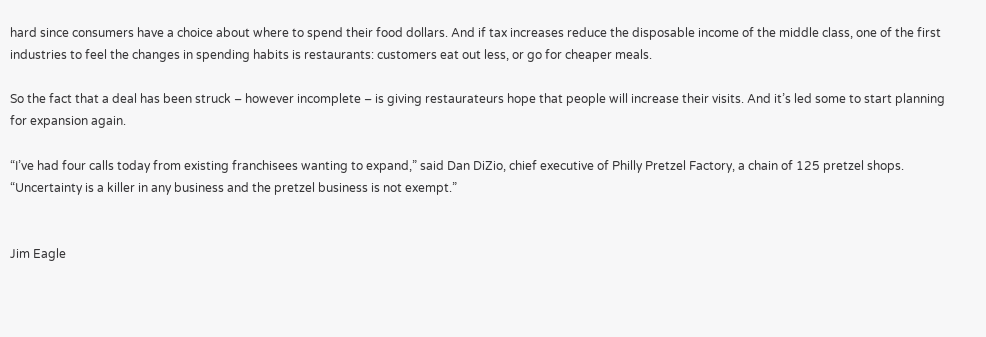hard since consumers have a choice about where to spend their food dollars. And if tax increases reduce the disposable income of the middle class, one of the first industries to feel the changes in spending habits is restaurants: customers eat out less, or go for cheaper meals.

So the fact that a deal has been struck – however incomplete – is giving restaurateurs hope that people will increase their visits. And it’s led some to start planning for expansion again.

“I’ve had four calls today from existing franchisees wanting to expand,” said Dan DiZio, chief executive of Philly Pretzel Factory, a chain of 125 pretzel shops. “Uncertainty is a killer in any business and the pretzel business is not exempt.”


Jim Eagle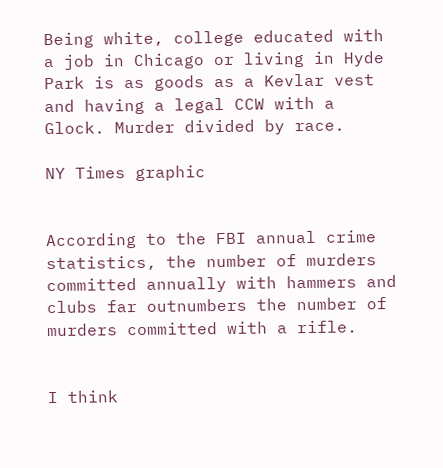Being white, college educated with a job in Chicago or living in Hyde Park is as goods as a Kevlar vest and having a legal CCW with a Glock. Murder divided by race.

NY Times graphic


According to the FBI annual crime statistics, the number of murders committed annually with hammers and clubs far outnumbers the number of murders committed with a rifle.


I think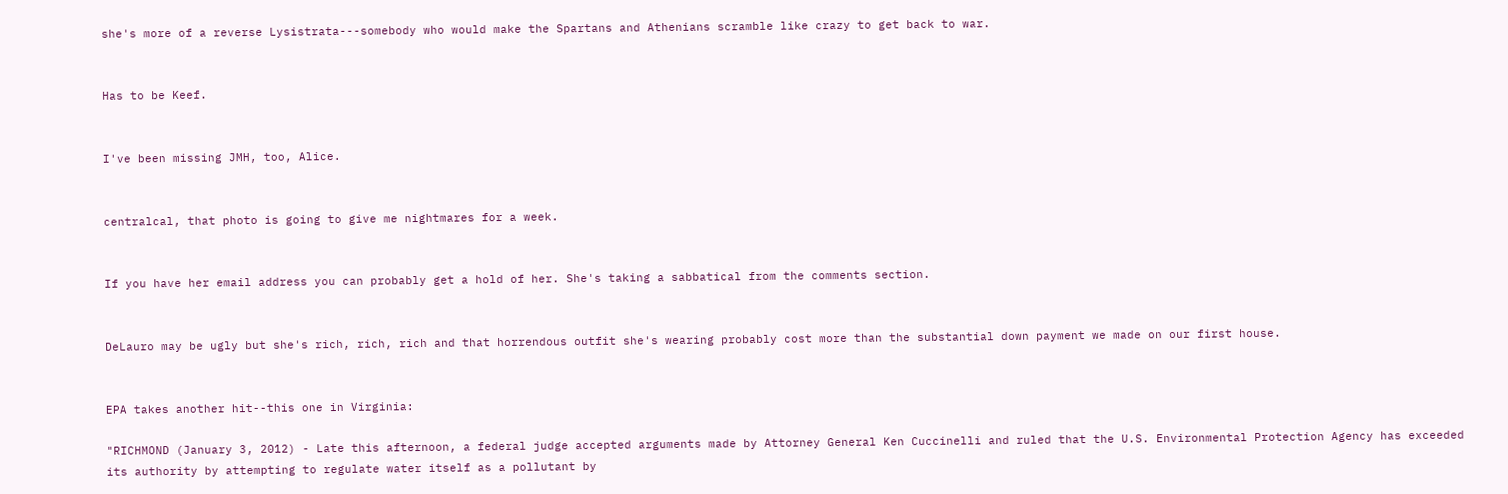she's more of a reverse Lysistrata---somebody who would make the Spartans and Athenians scramble like crazy to get back to war.


Has to be Keef.


I've been missing JMH, too, Alice.


centralcal, that photo is going to give me nightmares for a week.


If you have her email address you can probably get a hold of her. She's taking a sabbatical from the comments section.


DeLauro may be ugly but she's rich, rich, rich and that horrendous outfit she's wearing probably cost more than the substantial down payment we made on our first house.


EPA takes another hit--this one in Virginia:

"RICHMOND (January 3, 2012) - Late this afternoon, a federal judge accepted arguments made by Attorney General Ken Cuccinelli and ruled that the U.S. Environmental Protection Agency has exceeded its authority by attempting to regulate water itself as a pollutant by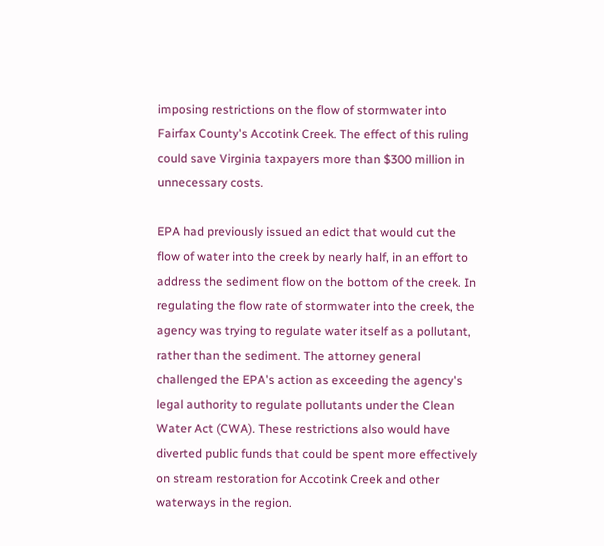imposing restrictions on the flow of stormwater into Fairfax County's Accotink Creek. The effect of this ruling could save Virginia taxpayers more than $300 million in unnecessary costs.

EPA had previously issued an edict that would cut the flow of water into the creek by nearly half, in an effort to address the sediment flow on the bottom of the creek. In regulating the flow rate of stormwater into the creek, the agency was trying to regulate water itself as a pollutant, rather than the sediment. The attorney general challenged the EPA's action as exceeding the agency's legal authority to regulate pollutants under the Clean Water Act (CWA). These restrictions also would have diverted public funds that could be spent more effectively on stream restoration for Accotink Creek and other waterways in the region.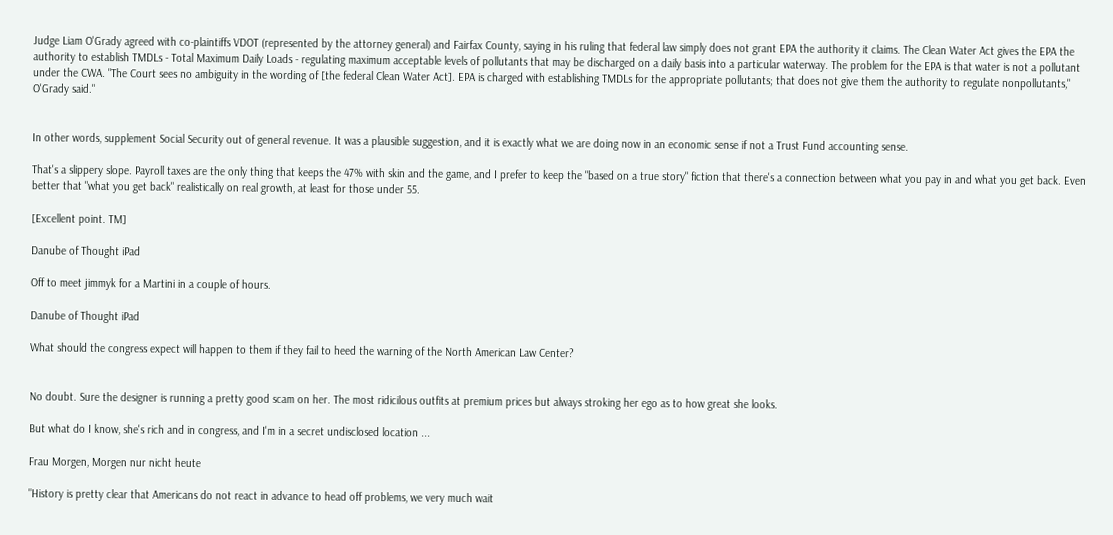Judge Liam O'Grady agreed with co-plaintiffs VDOT (represented by the attorney general) and Fairfax County, saying in his ruling that federal law simply does not grant EPA the authority it claims. The Clean Water Act gives the EPA the authority to establish TMDLs - Total Maximum Daily Loads - regulating maximum acceptable levels of pollutants that may be discharged on a daily basis into a particular waterway. The problem for the EPA is that water is not a pollutant under the CWA. "The Court sees no ambiguity in the wording of [the federal Clean Water Act]. EPA is charged with establishing TMDLs for the appropriate pollutants; that does not give them the authority to regulate nonpollutants," O'Grady said."


In other words, supplement Social Security out of general revenue. It was a plausible suggestion, and it is exactly what we are doing now in an economic sense if not a Trust Fund accounting sense.

That's a slippery slope. Payroll taxes are the only thing that keeps the 47% with skin and the game, and I prefer to keep the "based on a true story" fiction that there's a connection between what you pay in and what you get back. Even better that "what you get back" realistically on real growth, at least for those under 55.

[Excellent point. TM]

Danube of Thought iPad

Off to meet jimmyk for a Martini in a couple of hours.

Danube of Thought iPad

What should the congress expect will happen to them if they fail to heed the warning of the North American Law Center?


No doubt. Sure the designer is running a pretty good scam on her. The most ridicilous outfits at premium prices but always stroking her ego as to how great she looks.

But what do I know, she's rich and in congress, and I'm in a secret undisclosed location ...

Frau Morgen, Morgen nur nicht heute

"History is pretty clear that Americans do not react in advance to head off problems, we very much wait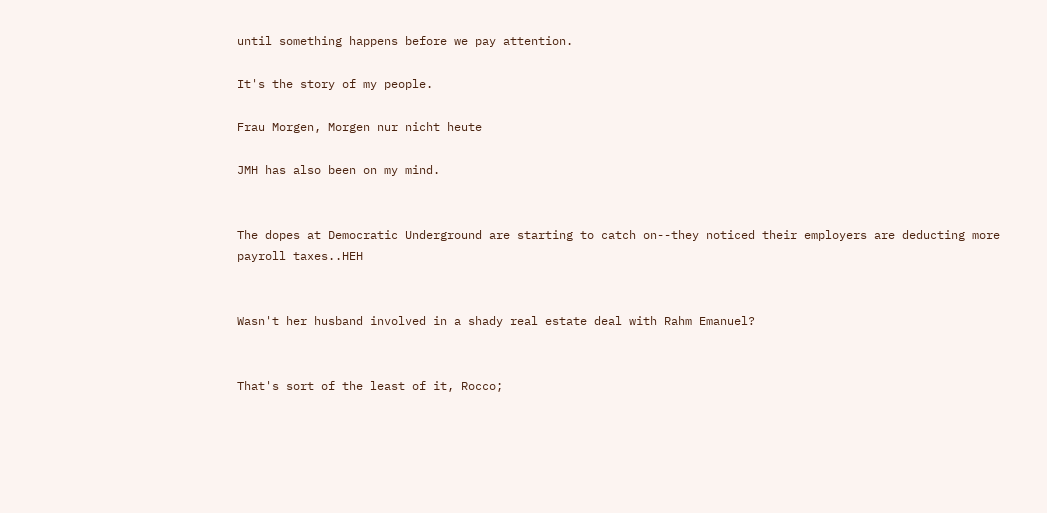until something happens before we pay attention.

It's the story of my people.

Frau Morgen, Morgen nur nicht heute

JMH has also been on my mind.


The dopes at Democratic Underground are starting to catch on--they noticed their employers are deducting more payroll taxes..HEH


Wasn't her husband involved in a shady real estate deal with Rahm Emanuel?


That's sort of the least of it, Rocco;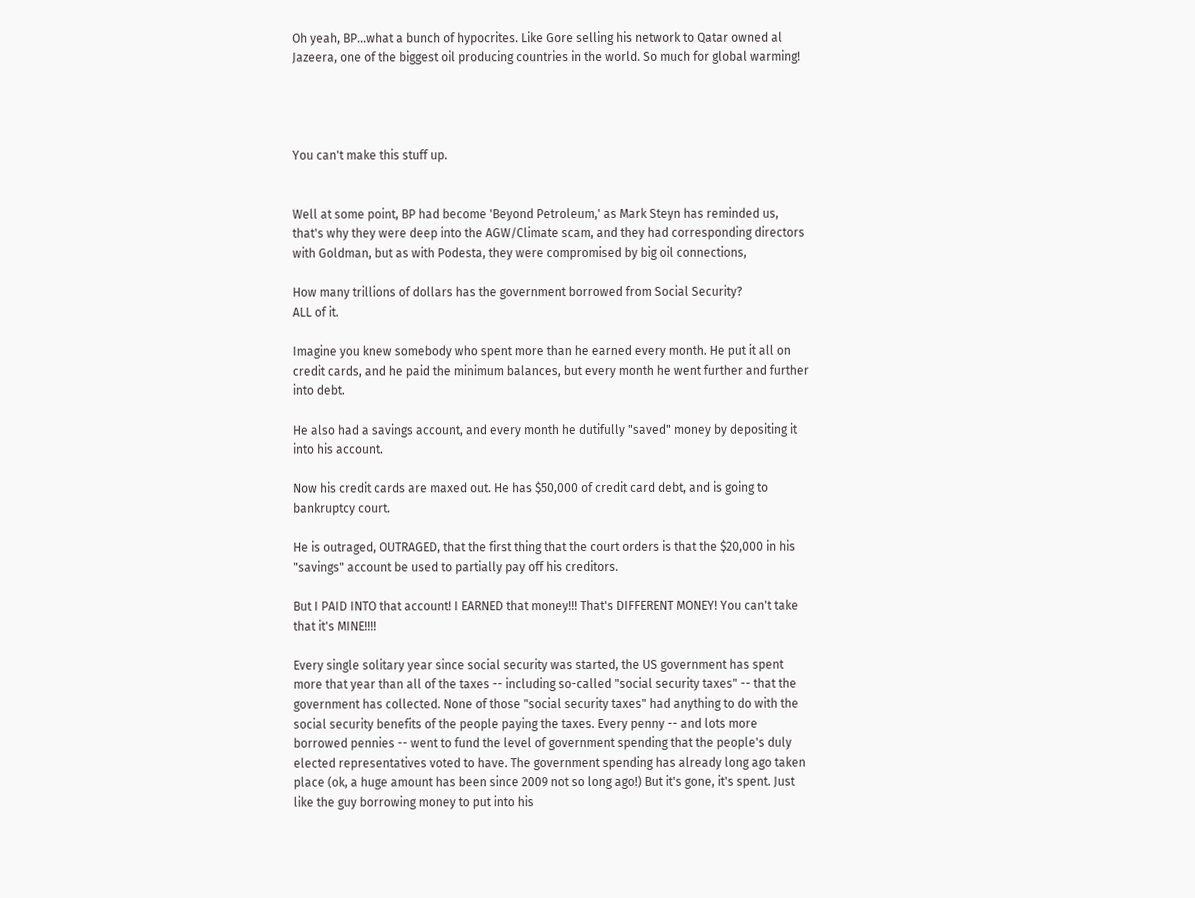Oh yeah, BP...what a bunch of hypocrites. Like Gore selling his network to Qatar owned al Jazeera, one of the biggest oil producing countries in the world. So much for global warming!




You can't make this stuff up.


Well at some point, BP had become 'Beyond Petroleum,' as Mark Steyn has reminded us, that's why they were deep into the AGW/Climate scam, and they had corresponding directors with Goldman, but as with Podesta, they were compromised by big oil connections,

How many trillions of dollars has the government borrowed from Social Security?
ALL of it.

Imagine you knew somebody who spent more than he earned every month. He put it all on credit cards, and he paid the minimum balances, but every month he went further and further into debt.

He also had a savings account, and every month he dutifully "saved" money by depositing it into his account.

Now his credit cards are maxed out. He has $50,000 of credit card debt, and is going to bankruptcy court.

He is outraged, OUTRAGED, that the first thing that the court orders is that the $20,000 in his "savings" account be used to partially pay off his creditors.

But I PAID INTO that account! I EARNED that money!!! That's DIFFERENT MONEY! You can't take that it's MINE!!!!

Every single solitary year since social security was started, the US government has spent more that year than all of the taxes -- including so-called "social security taxes" -- that the government has collected. None of those "social security taxes" had anything to do with the social security benefits of the people paying the taxes. Every penny -- and lots more borrowed pennies -- went to fund the level of government spending that the people's duly elected representatives voted to have. The government spending has already long ago taken place (ok, a huge amount has been since 2009 not so long ago!) But it's gone, it's spent. Just like the guy borrowing money to put into his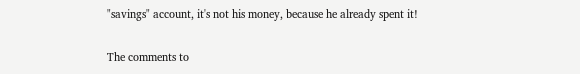"savings" account, it's not his money, because he already spent it!

The comments to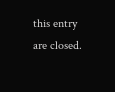this entry are closed.